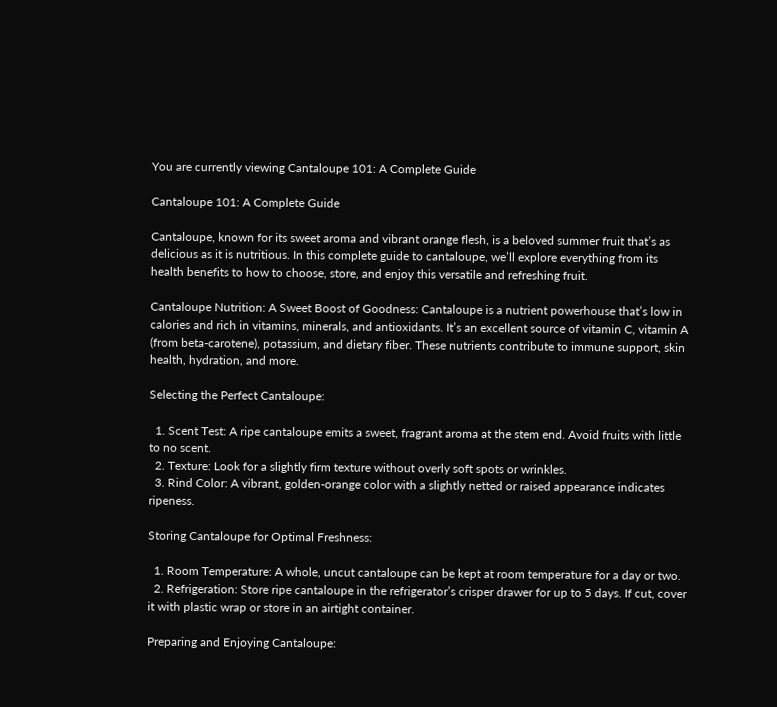You are currently viewing Cantaloupe 101: A Complete Guide

Cantaloupe 101: A Complete Guide

Cantaloupe, known for its sweet aroma and vibrant orange flesh, is a beloved summer fruit that’s as delicious as it is nutritious. In this complete guide to cantaloupe, we’ll explore everything from its health benefits to how to choose, store, and enjoy this versatile and refreshing fruit.

Cantaloupe Nutrition: A Sweet Boost of Goodness: Cantaloupe is a nutrient powerhouse that’s low in calories and rich in vitamins, minerals, and antioxidants. It’s an excellent source of vitamin C, vitamin A (from beta-carotene), potassium, and dietary fiber. These nutrients contribute to immune support, skin health, hydration, and more.

Selecting the Perfect Cantaloupe:

  1. Scent Test: A ripe cantaloupe emits a sweet, fragrant aroma at the stem end. Avoid fruits with little to no scent.
  2. Texture: Look for a slightly firm texture without overly soft spots or wrinkles.
  3. Rind Color: A vibrant, golden-orange color with a slightly netted or raised appearance indicates ripeness.

Storing Cantaloupe for Optimal Freshness:

  1. Room Temperature: A whole, uncut cantaloupe can be kept at room temperature for a day or two.
  2. Refrigeration: Store ripe cantaloupe in the refrigerator’s crisper drawer for up to 5 days. If cut, cover it with plastic wrap or store in an airtight container.

Preparing and Enjoying Cantaloupe: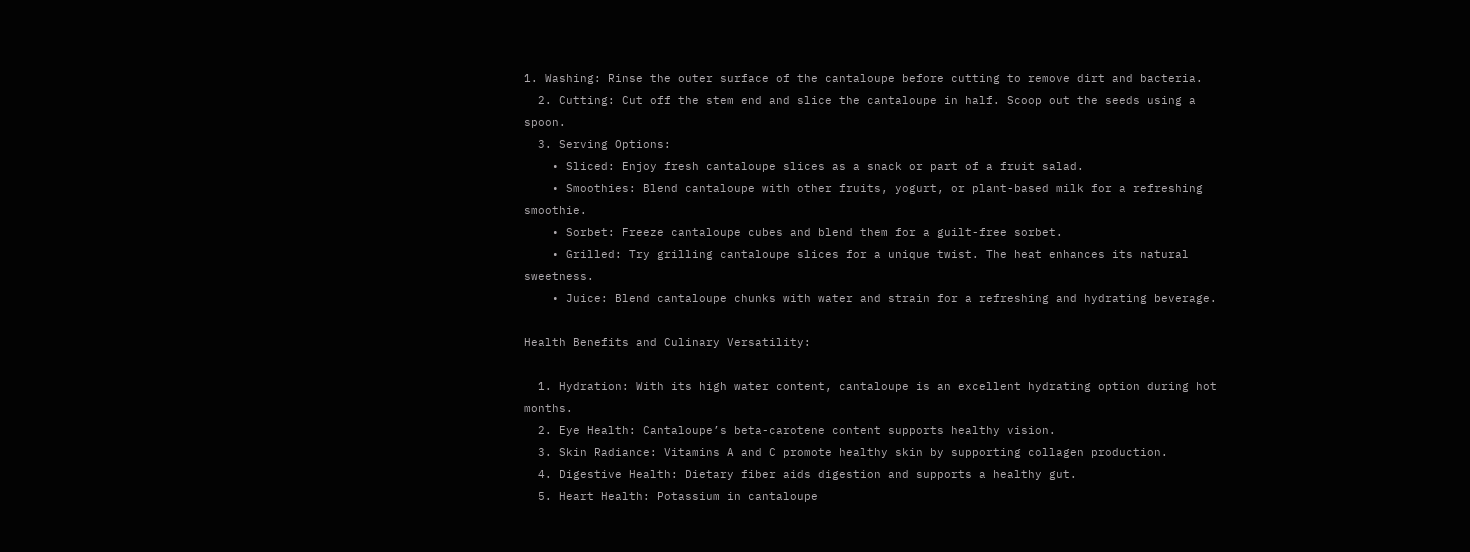1. Washing: Rinse the outer surface of the cantaloupe before cutting to remove dirt and bacteria.
  2. Cutting: Cut off the stem end and slice the cantaloupe in half. Scoop out the seeds using a spoon.
  3. Serving Options:
    • Sliced: Enjoy fresh cantaloupe slices as a snack or part of a fruit salad.
    • Smoothies: Blend cantaloupe with other fruits, yogurt, or plant-based milk for a refreshing smoothie.
    • Sorbet: Freeze cantaloupe cubes and blend them for a guilt-free sorbet.
    • Grilled: Try grilling cantaloupe slices for a unique twist. The heat enhances its natural sweetness.
    • Juice: Blend cantaloupe chunks with water and strain for a refreshing and hydrating beverage.

Health Benefits and Culinary Versatility:

  1. Hydration: With its high water content, cantaloupe is an excellent hydrating option during hot months.
  2. Eye Health: Cantaloupe’s beta-carotene content supports healthy vision.
  3. Skin Radiance: Vitamins A and C promote healthy skin by supporting collagen production.
  4. Digestive Health: Dietary fiber aids digestion and supports a healthy gut.
  5. Heart Health: Potassium in cantaloupe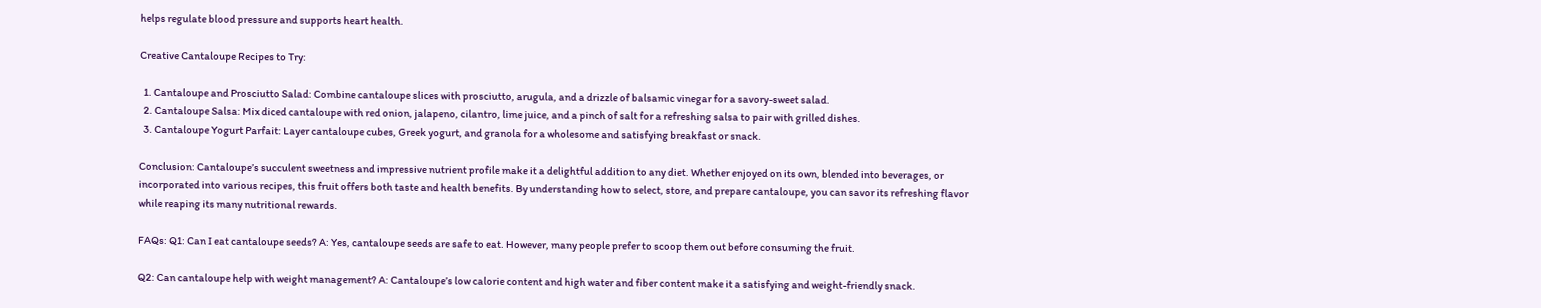helps regulate blood pressure and supports heart health.

Creative Cantaloupe Recipes to Try:

  1. Cantaloupe and Prosciutto Salad: Combine cantaloupe slices with prosciutto, arugula, and a drizzle of balsamic vinegar for a savory-sweet salad.
  2. Cantaloupe Salsa: Mix diced cantaloupe with red onion, jalapeno, cilantro, lime juice, and a pinch of salt for a refreshing salsa to pair with grilled dishes.
  3. Cantaloupe Yogurt Parfait: Layer cantaloupe cubes, Greek yogurt, and granola for a wholesome and satisfying breakfast or snack.

Conclusion: Cantaloupe’s succulent sweetness and impressive nutrient profile make it a delightful addition to any diet. Whether enjoyed on its own, blended into beverages, or incorporated into various recipes, this fruit offers both taste and health benefits. By understanding how to select, store, and prepare cantaloupe, you can savor its refreshing flavor while reaping its many nutritional rewards.

FAQs: Q1: Can I eat cantaloupe seeds? A: Yes, cantaloupe seeds are safe to eat. However, many people prefer to scoop them out before consuming the fruit.

Q2: Can cantaloupe help with weight management? A: Cantaloupe’s low calorie content and high water and fiber content make it a satisfying and weight-friendly snack.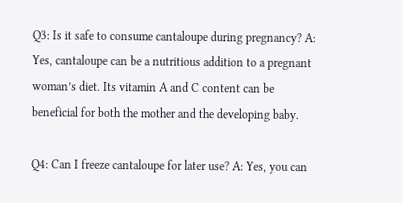Q3: Is it safe to consume cantaloupe during pregnancy? A: Yes, cantaloupe can be a nutritious addition to a pregnant woman’s diet. Its vitamin A and C content can be beneficial for both the mother and the developing baby.

Q4: Can I freeze cantaloupe for later use? A: Yes, you can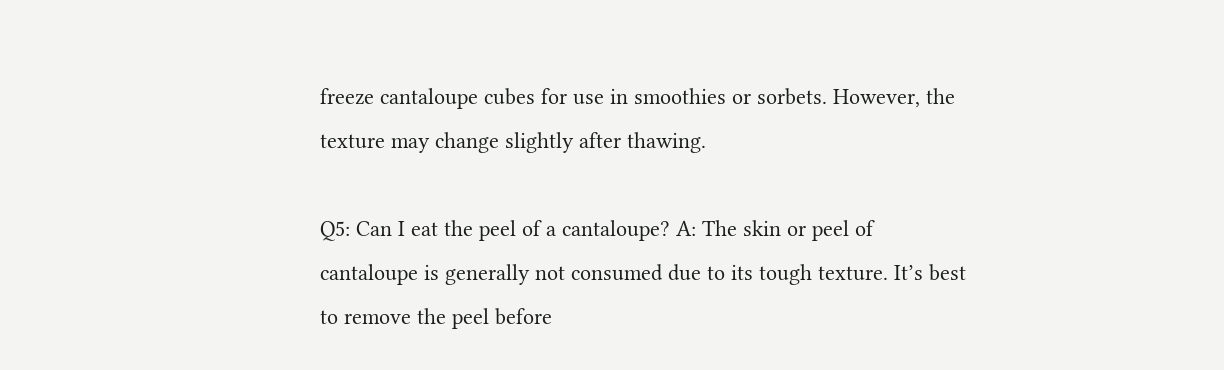freeze cantaloupe cubes for use in smoothies or sorbets. However, the texture may change slightly after thawing.

Q5: Can I eat the peel of a cantaloupe? A: The skin or peel of cantaloupe is generally not consumed due to its tough texture. It’s best to remove the peel before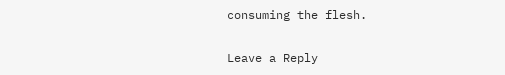consuming the flesh.

Leave a Reply